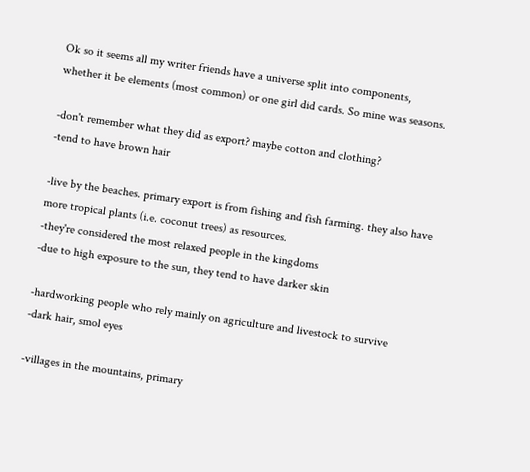Ok so it seems all my writer friends have a universe split into components, whether it be elements (most common) or one girl did cards. So mine was seasons.

-don't remember what they did as export? maybe cotton and clothing?
-tend to have brown hair

-live by the beaches. primary export is from fishing and fish farming. they also have more tropical plants (i.e. coconut trees) as resources.
-they're considered the most relaxed people in the kingdoms
-due to high exposure to the sun, they tend to have darker skin

-hardworking people who rely mainly on agriculture and livestock to survive
-dark hair, smol eyes

-villages in the mountains, primary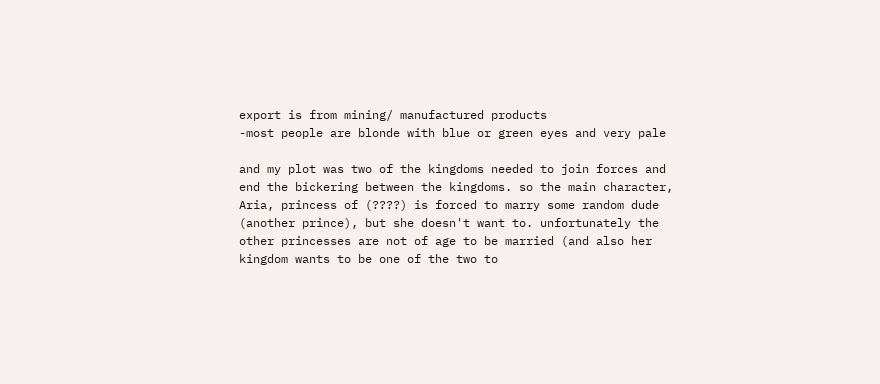export is from mining/ manufactured products
-most people are blonde with blue or green eyes and very pale

and my plot was two of the kingdoms needed to join forces and end the bickering between the kingdoms. so the main character, Aria, princess of (????) is forced to marry some random dude (another prince), but she doesn't want to. unfortunately the other princesses are not of age to be married (and also her kingdom wants to be one of the two to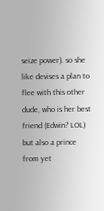seize power). so she like devises a plan to flee with this other dude, who is her best friend (Edwin? LOL) but also a prince from yet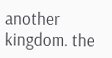another kingdom. the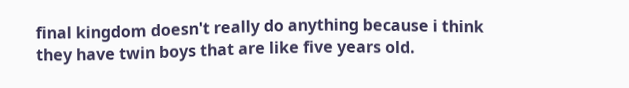final kingdom doesn't really do anything because i think they have twin boys that are like five years old.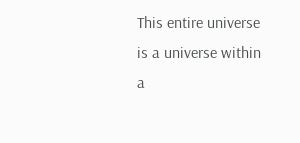This entire universe is a universe within a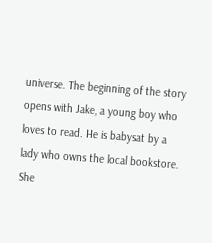universe. The beginning of the story opens with Jake, a young boy who loves to read. He is babysat by a lady who owns the local bookstore. She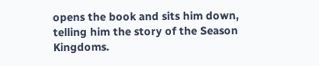opens the book and sits him down, telling him the story of the Season Kingdoms.